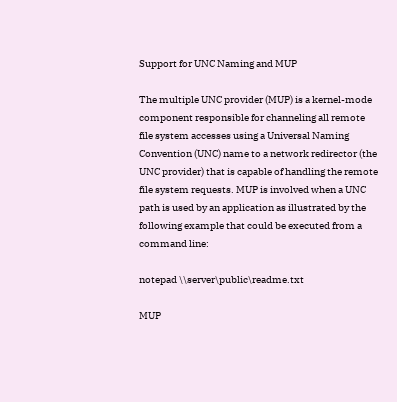Support for UNC Naming and MUP

The multiple UNC provider (MUP) is a kernel-mode component responsible for channeling all remote file system accesses using a Universal Naming Convention (UNC) name to a network redirector (the UNC provider) that is capable of handling the remote file system requests. MUP is involved when a UNC path is used by an application as illustrated by the following example that could be executed from a command line:

notepad \\server\public\readme.txt

MUP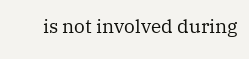is not involved during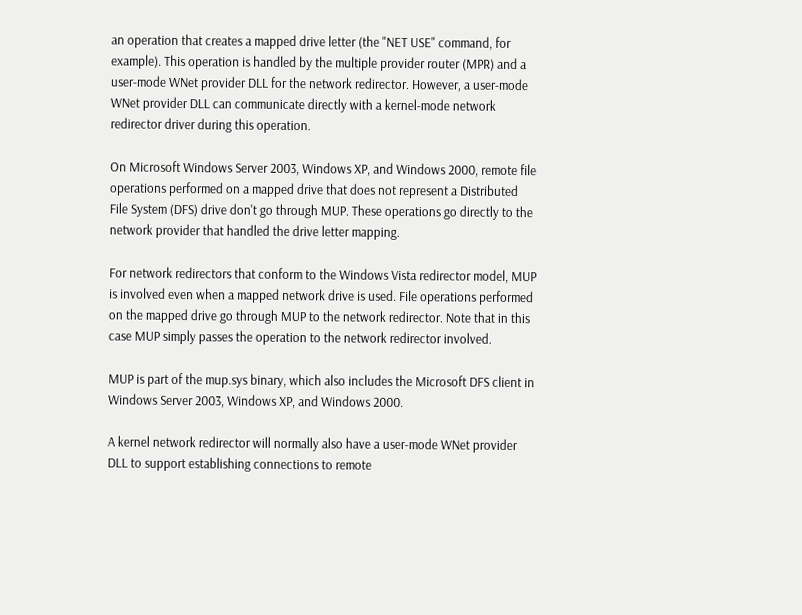an operation that creates a mapped drive letter (the "NET USE" command, for example). This operation is handled by the multiple provider router (MPR) and a user-mode WNet provider DLL for the network redirector. However, a user-mode WNet provider DLL can communicate directly with a kernel-mode network redirector driver during this operation.

On Microsoft Windows Server 2003, Windows XP, and Windows 2000, remote file operations performed on a mapped drive that does not represent a Distributed File System (DFS) drive don't go through MUP. These operations go directly to the network provider that handled the drive letter mapping.

For network redirectors that conform to the Windows Vista redirector model, MUP is involved even when a mapped network drive is used. File operations performed on the mapped drive go through MUP to the network redirector. Note that in this case MUP simply passes the operation to the network redirector involved.

MUP is part of the mup.sys binary, which also includes the Microsoft DFS client in Windows Server 2003, Windows XP, and Windows 2000.

A kernel network redirector will normally also have a user-mode WNet provider DLL to support establishing connections to remote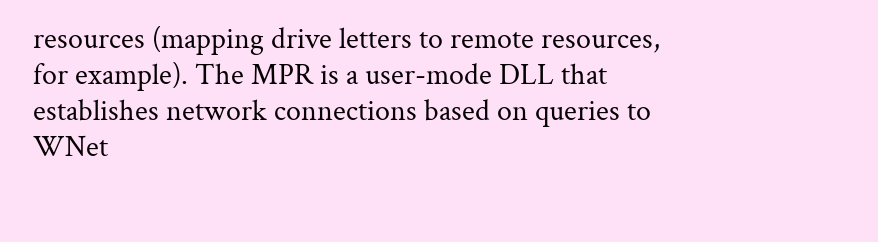resources (mapping drive letters to remote resources, for example). The MPR is a user-mode DLL that establishes network connections based on queries to WNet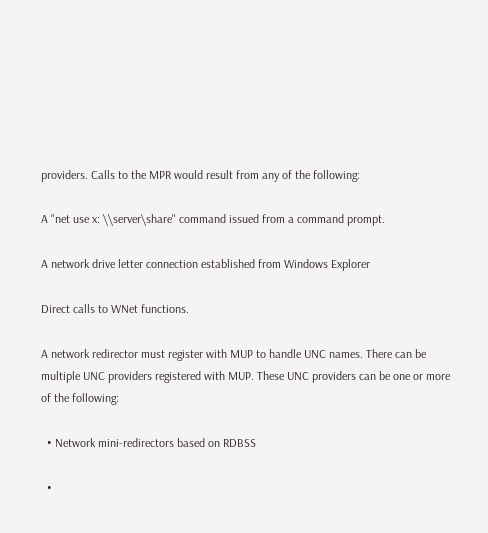providers. Calls to the MPR would result from any of the following:

A "net use x: \\server\share" command issued from a command prompt.

A network drive letter connection established from Windows Explorer

Direct calls to WNet functions.

A network redirector must register with MUP to handle UNC names. There can be multiple UNC providers registered with MUP. These UNC providers can be one or more of the following:

  • Network mini-redirectors based on RDBSS

  •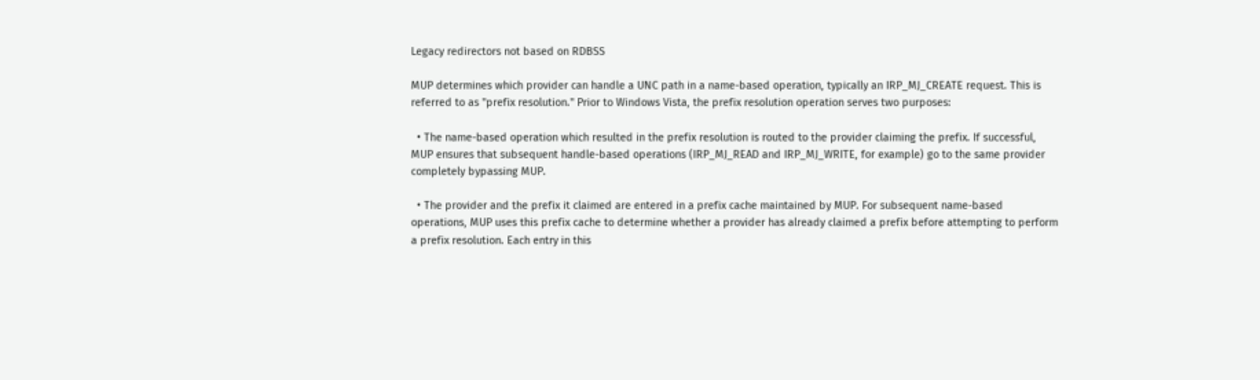Legacy redirectors not based on RDBSS

MUP determines which provider can handle a UNC path in a name-based operation, typically an IRP_MJ_CREATE request. This is referred to as "prefix resolution." Prior to Windows Vista, the prefix resolution operation serves two purposes:

  • The name-based operation which resulted in the prefix resolution is routed to the provider claiming the prefix. If successful, MUP ensures that subsequent handle-based operations (IRP_MJ_READ and IRP_MJ_WRITE, for example) go to the same provider completely bypassing MUP.

  • The provider and the prefix it claimed are entered in a prefix cache maintained by MUP. For subsequent name-based operations, MUP uses this prefix cache to determine whether a provider has already claimed a prefix before attempting to perform a prefix resolution. Each entry in this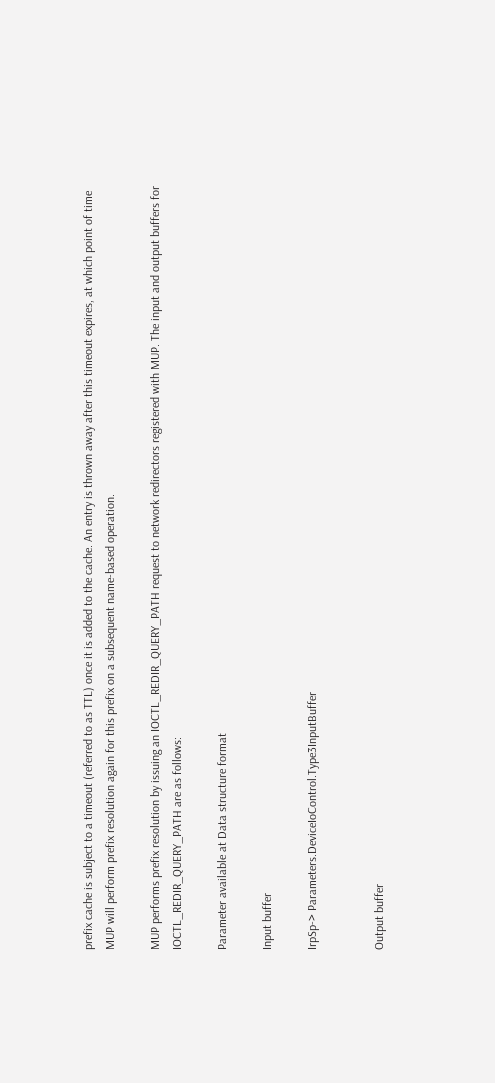prefix cache is subject to a timeout (referred to as TTL) once it is added to the cache. An entry is thrown away after this timeout expires, at which point of time MUP will perform prefix resolution again for this prefix on a subsequent name-based operation.

MUP performs prefix resolution by issuing an IOCTL_REDIR_QUERY_PATH request to network redirectors registered with MUP. The input and output buffers for IOCTL_REDIR_QUERY_PATH are as follows:

Parameter available at Data structure format

Input buffer

IrpSp-> Parameters.DeviceIoControl.Type3InputBuffer


Output buffer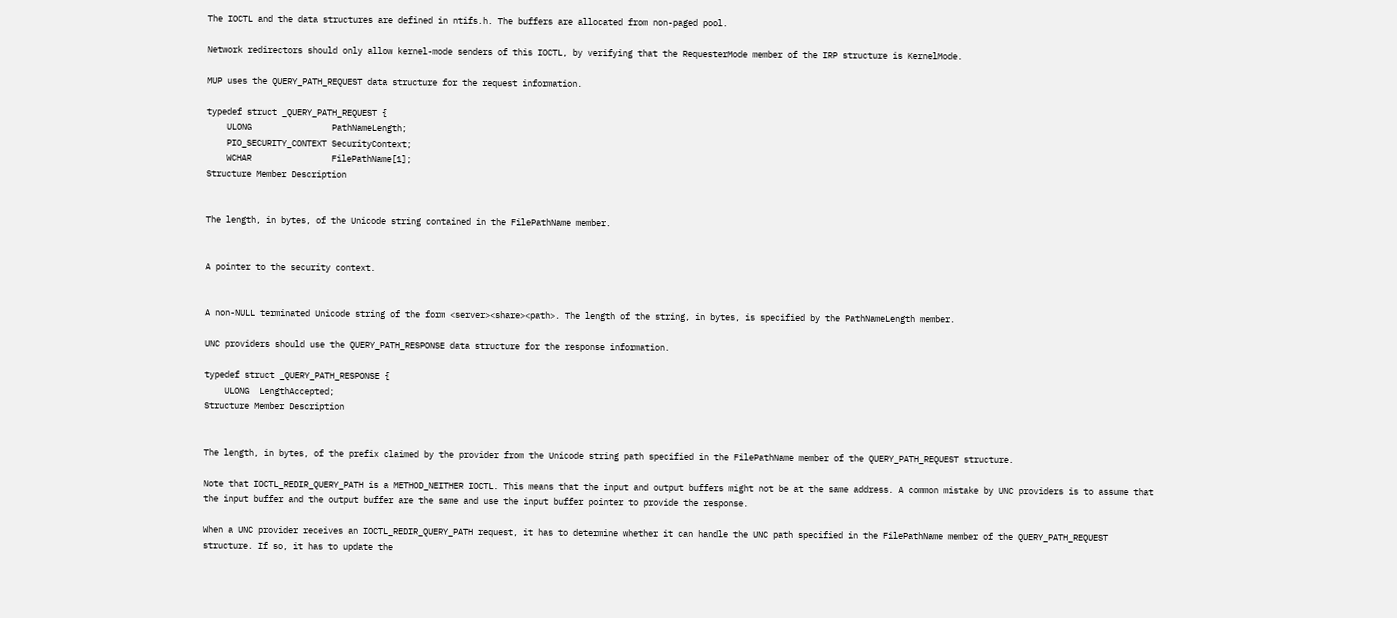The IOCTL and the data structures are defined in ntifs.h. The buffers are allocated from non-paged pool.

Network redirectors should only allow kernel-mode senders of this IOCTL, by verifying that the RequesterMode member of the IRP structure is KernelMode.

MUP uses the QUERY_PATH_REQUEST data structure for the request information.

typedef struct _QUERY_PATH_REQUEST {
    ULONG                PathNameLength;
    PIO_SECURITY_CONTEXT SecurityContext;
    WCHAR                FilePathName[1];
Structure Member Description


The length, in bytes, of the Unicode string contained in the FilePathName member.


A pointer to the security context.


A non-NULL terminated Unicode string of the form <server><share><path>. The length of the string, in bytes, is specified by the PathNameLength member.

UNC providers should use the QUERY_PATH_RESPONSE data structure for the response information.

typedef struct _QUERY_PATH_RESPONSE {
    ULONG  LengthAccepted;
Structure Member Description


The length, in bytes, of the prefix claimed by the provider from the Unicode string path specified in the FilePathName member of the QUERY_PATH_REQUEST structure.

Note that IOCTL_REDIR_QUERY_PATH is a METHOD_NEITHER IOCTL. This means that the input and output buffers might not be at the same address. A common mistake by UNC providers is to assume that the input buffer and the output buffer are the same and use the input buffer pointer to provide the response.

When a UNC provider receives an IOCTL_REDIR_QUERY_PATH request, it has to determine whether it can handle the UNC path specified in the FilePathName member of the QUERY_PATH_REQUEST structure. If so, it has to update the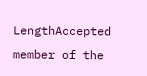LengthAccepted member of the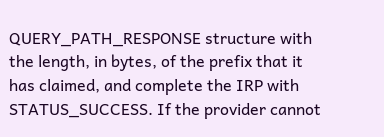QUERY_PATH_RESPONSE structure with the length, in bytes, of the prefix that it has claimed, and complete the IRP with STATUS_SUCCESS. If the provider cannot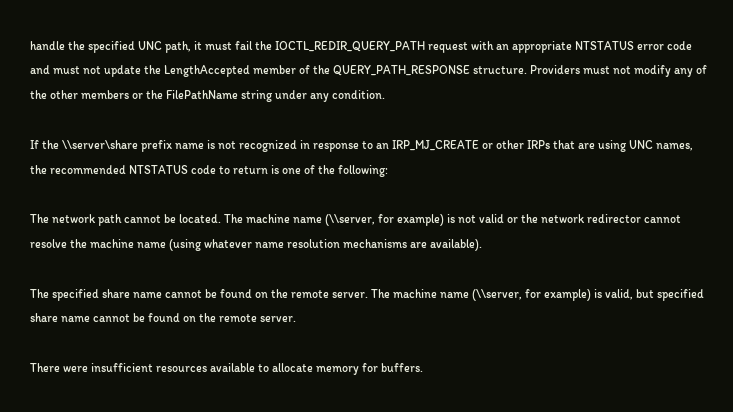handle the specified UNC path, it must fail the IOCTL_REDIR_QUERY_PATH request with an appropriate NTSTATUS error code and must not update the LengthAccepted member of the QUERY_PATH_RESPONSE structure. Providers must not modify any of the other members or the FilePathName string under any condition.

If the \\server\share prefix name is not recognized in response to an IRP_MJ_CREATE or other IRPs that are using UNC names, the recommended NTSTATUS code to return is one of the following:

The network path cannot be located. The machine name (\\server, for example) is not valid or the network redirector cannot resolve the machine name (using whatever name resolution mechanisms are available).

The specified share name cannot be found on the remote server. The machine name (\\server, for example) is valid, but specified share name cannot be found on the remote server.

There were insufficient resources available to allocate memory for buffers.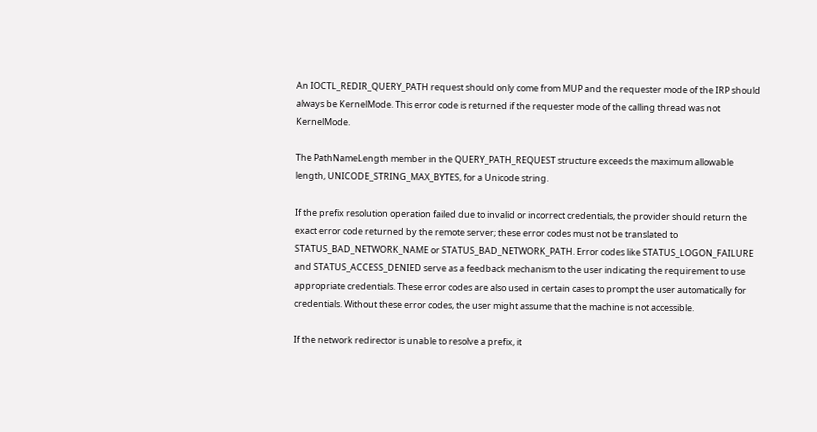An IOCTL_REDIR_QUERY_PATH request should only come from MUP and the requester mode of the IRP should always be KernelMode. This error code is returned if the requester mode of the calling thread was not KernelMode.

The PathNameLength member in the QUERY_PATH_REQUEST structure exceeds the maximum allowable length, UNICODE_STRING_MAX_BYTES, for a Unicode string.

If the prefix resolution operation failed due to invalid or incorrect credentials, the provider should return the exact error code returned by the remote server; these error codes must not be translated to STATUS_BAD_NETWORK_NAME or STATUS_BAD_NETWORK_PATH. Error codes like STATUS_LOGON_FAILURE and STATUS_ACCESS_DENIED serve as a feedback mechanism to the user indicating the requirement to use appropriate credentials. These error codes are also used in certain cases to prompt the user automatically for credentials. Without these error codes, the user might assume that the machine is not accessible.

If the network redirector is unable to resolve a prefix, it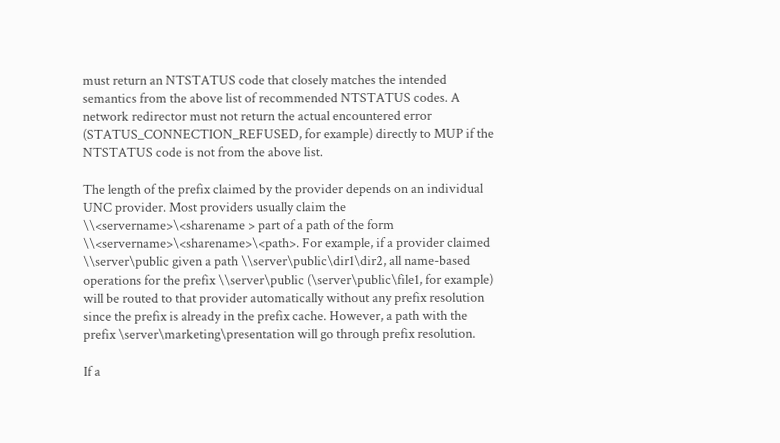must return an NTSTATUS code that closely matches the intended semantics from the above list of recommended NTSTATUS codes. A network redirector must not return the actual encountered error (STATUS_CONNECTION_REFUSED, for example) directly to MUP if the NTSTATUS code is not from the above list.

The length of the prefix claimed by the provider depends on an individual UNC provider. Most providers usually claim the \\<servername>\<sharename > part of a path of the form \\<servername>\<sharename>\<path>. For example, if a provider claimed \\server\public given a path \\server\public\dir1\dir2, all name-based operations for the prefix \\server\public (\server\public\file1, for example) will be routed to that provider automatically without any prefix resolution since the prefix is already in the prefix cache. However, a path with the prefix \server\marketing\presentation will go through prefix resolution.

If a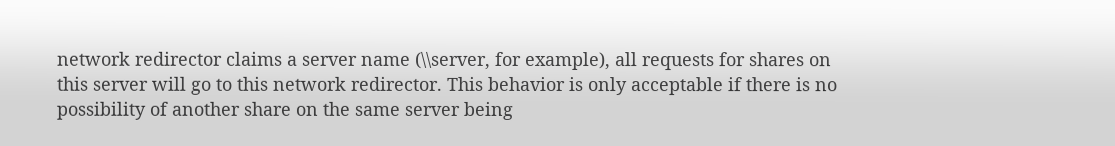network redirector claims a server name (\\server, for example), all requests for shares on this server will go to this network redirector. This behavior is only acceptable if there is no possibility of another share on the same server being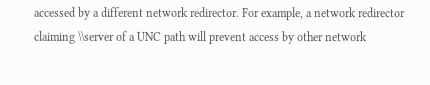accessed by a different network redirector. For example, a network redirector claiming \\server of a UNC path will prevent access by other network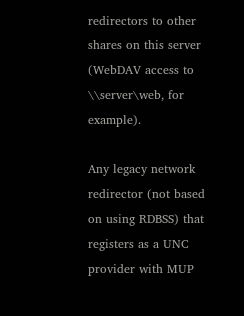redirectors to other shares on this server (WebDAV access to \\server\web, for example).

Any legacy network redirector (not based on using RDBSS) that registers as a UNC provider with MUP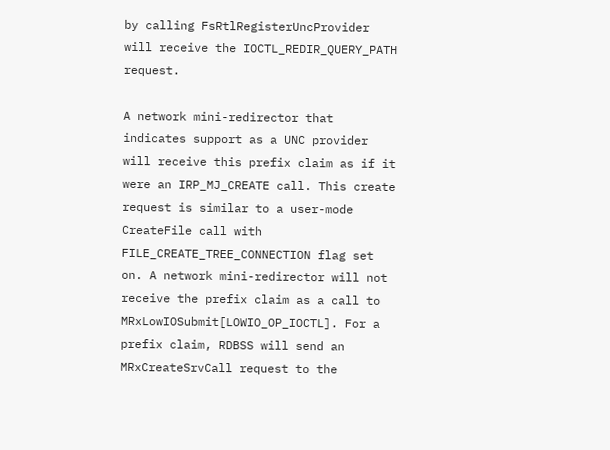by calling FsRtlRegisterUncProvider will receive the IOCTL_REDIR_QUERY_PATH request.

A network mini-redirector that indicates support as a UNC provider will receive this prefix claim as if it were an IRP_MJ_CREATE call. This create request is similar to a user-mode CreateFile call with FILE_CREATE_TREE_CONNECTION flag set on. A network mini-redirector will not receive the prefix claim as a call to MRxLowIOSubmit[LOWIO_OP_IOCTL]. For a prefix claim, RDBSS will send an MRxCreateSrvCall request to the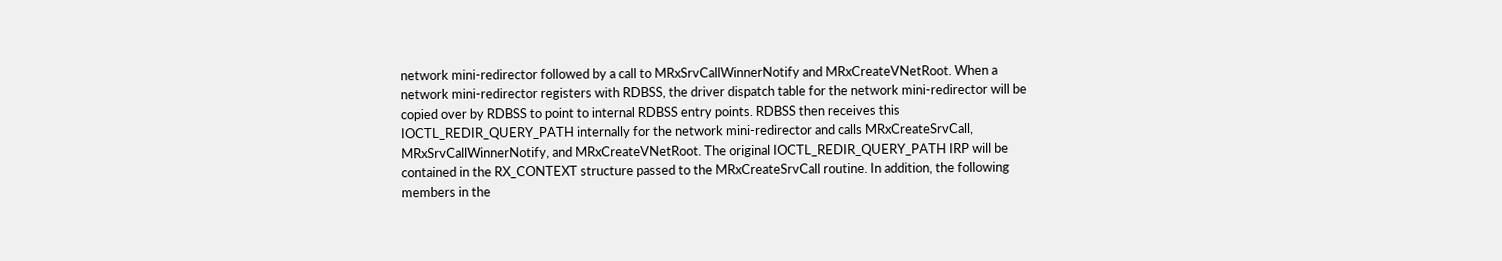network mini-redirector followed by a call to MRxSrvCallWinnerNotify and MRxCreateVNetRoot. When a network mini-redirector registers with RDBSS, the driver dispatch table for the network mini-redirector will be copied over by RDBSS to point to internal RDBSS entry points. RDBSS then receives this IOCTL_REDIR_QUERY_PATH internally for the network mini-redirector and calls MRxCreateSrvCall, MRxSrvCallWinnerNotify, and MRxCreateVNetRoot. The original IOCTL_REDIR_QUERY_PATH IRP will be contained in the RX_CONTEXT structure passed to the MRxCreateSrvCall routine. In addition, the following members in the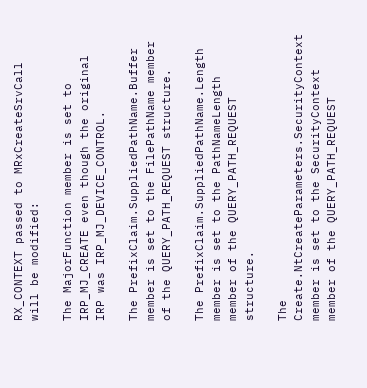RX_CONTEXT passed to MRxCreateSrvCall will be modified:

The MajorFunction member is set to IRP_MJ_CREATE even though the original IRP was IRP_MJ_DEVICE_CONTROL.

The PrefixClaim.SuppliedPathName.Buffer member is set to the FilePathName member of the QUERY_PATH_REQUEST structure.

The PrefixClaim.SuppliedPathName.Length member is set to the PathNameLength member of the QUERY_PATH_REQUEST structure.

The Create.NtCreateParameters.SecurityContext member is set to the SecurityContext member of the QUERY_PATH_REQUEST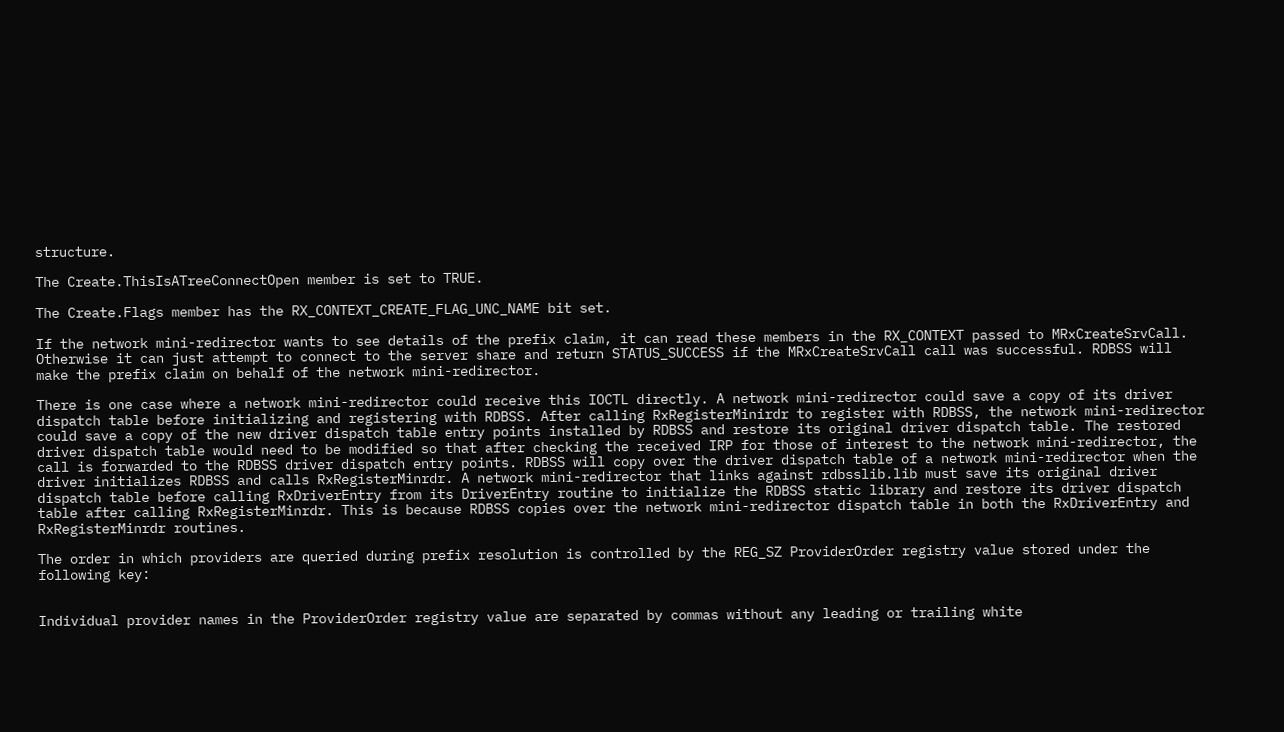structure.

The Create.ThisIsATreeConnectOpen member is set to TRUE.

The Create.Flags member has the RX_CONTEXT_CREATE_FLAG_UNC_NAME bit set.

If the network mini-redirector wants to see details of the prefix claim, it can read these members in the RX_CONTEXT passed to MRxCreateSrvCall. Otherwise it can just attempt to connect to the server share and return STATUS_SUCCESS if the MRxCreateSrvCall call was successful. RDBSS will make the prefix claim on behalf of the network mini-redirector.

There is one case where a network mini-redirector could receive this IOCTL directly. A network mini-redirector could save a copy of its driver dispatch table before initializing and registering with RDBSS. After calling RxRegisterMinirdr to register with RDBSS, the network mini-redirector could save a copy of the new driver dispatch table entry points installed by RDBSS and restore its original driver dispatch table. The restored driver dispatch table would need to be modified so that after checking the received IRP for those of interest to the network mini-redirector, the call is forwarded to the RDBSS driver dispatch entry points. RDBSS will copy over the driver dispatch table of a network mini-redirector when the driver initializes RDBSS and calls RxRegisterMinrdr. A network mini-redirector that links against rdbsslib.lib must save its original driver dispatch table before calling RxDriverEntry from its DriverEntry routine to initialize the RDBSS static library and restore its driver dispatch table after calling RxRegisterMinrdr. This is because RDBSS copies over the network mini-redirector dispatch table in both the RxDriverEntry and RxRegisterMinrdr routines.

The order in which providers are queried during prefix resolution is controlled by the REG_SZ ProviderOrder registry value stored under the following key:


Individual provider names in the ProviderOrder registry value are separated by commas without any leading or trailing white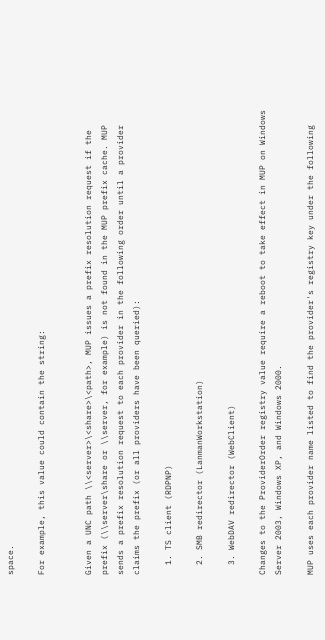space.

For example, this value could contain the string:


Given a UNC path \\<server>\<share>\<path>, MUP issues a prefix resolution request if the prefix (\\server\share or \\server, for example) is not found in the MUP prefix cache. MUP sends a prefix resolution request to each provider in the following order until a provider claims the prefix (or all providers have been queried):

  1. TS client (RDPNP)

  2. SMB redirector (LanmanWorkstation)

  3. WebDAV redirector (WebClient)

Changes to the ProviderOrder registry value require a reboot to take effect in MUP on Windows Server 2003, Windows XP, and Windows 2000.

MUP uses each provider name listed to find the provider's registry key under the following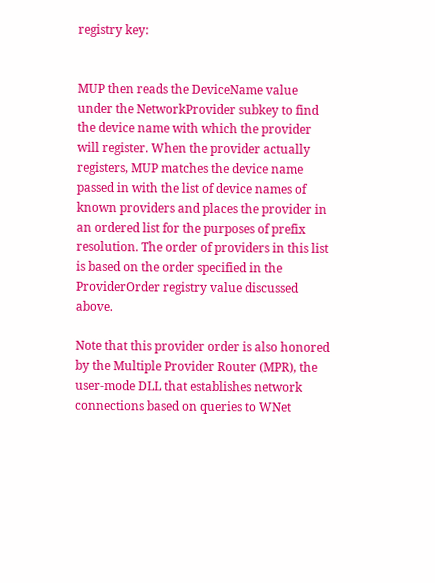registry key:


MUP then reads the DeviceName value under the NetworkProvider subkey to find the device name with which the provider will register. When the provider actually registers, MUP matches the device name passed in with the list of device names of known providers and places the provider in an ordered list for the purposes of prefix resolution. The order of providers in this list is based on the order specified in the ProviderOrder registry value discussed above.

Note that this provider order is also honored by the Multiple Provider Router (MPR), the user-mode DLL that establishes network connections based on queries to WNet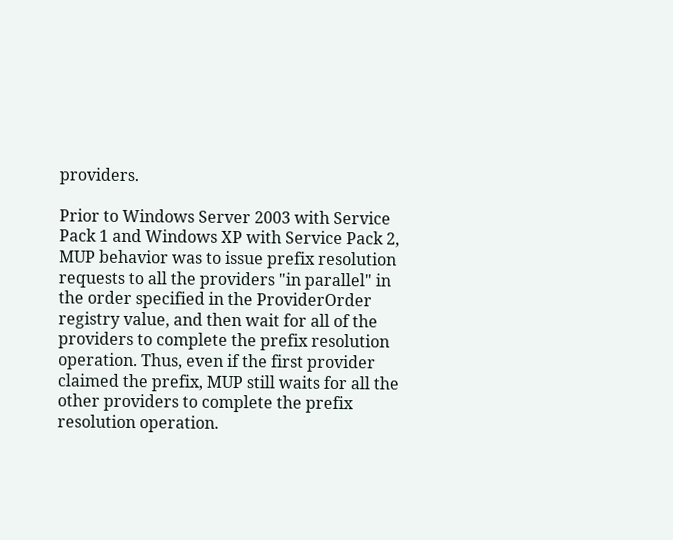providers.

Prior to Windows Server 2003 with Service Pack 1 and Windows XP with Service Pack 2, MUP behavior was to issue prefix resolution requests to all the providers "in parallel" in the order specified in the ProviderOrder registry value, and then wait for all of the providers to complete the prefix resolution operation. Thus, even if the first provider claimed the prefix, MUP still waits for all the other providers to complete the prefix resolution operation.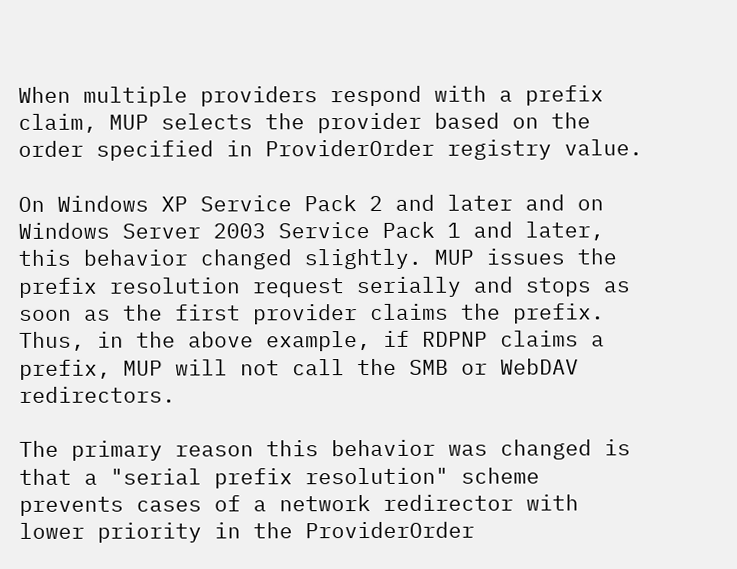When multiple providers respond with a prefix claim, MUP selects the provider based on the order specified in ProviderOrder registry value.

On Windows XP Service Pack 2 and later and on Windows Server 2003 Service Pack 1 and later, this behavior changed slightly. MUP issues the prefix resolution request serially and stops as soon as the first provider claims the prefix. Thus, in the above example, if RDPNP claims a prefix, MUP will not call the SMB or WebDAV redirectors.

The primary reason this behavior was changed is that a "serial prefix resolution" scheme prevents cases of a network redirector with lower priority in the ProviderOrder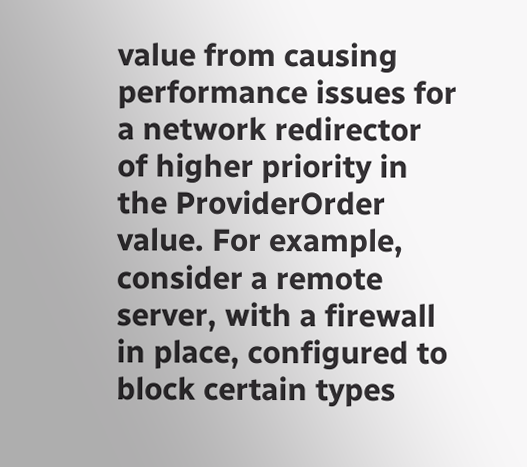value from causing performance issues for a network redirector of higher priority in the ProviderOrder value. For example, consider a remote server, with a firewall in place, configured to block certain types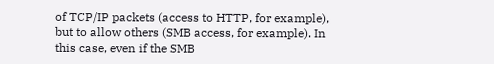of TCP/IP packets (access to HTTP, for example), but to allow others (SMB access, for example). In this case, even if the SMB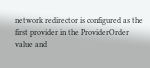network redirector is configured as the first provider in the ProviderOrder value and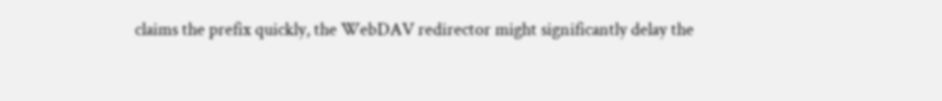claims the prefix quickly, the WebDAV redirector might significantly delay the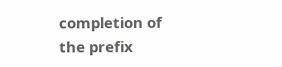completion of the prefix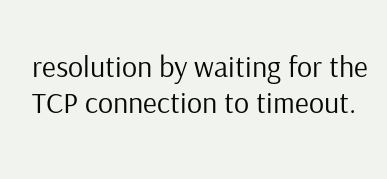resolution by waiting for the TCP connection to timeout.